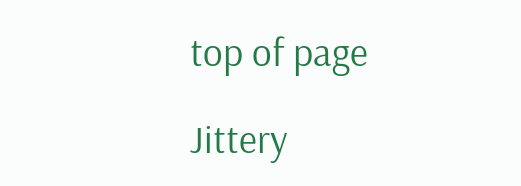top of page

Jittery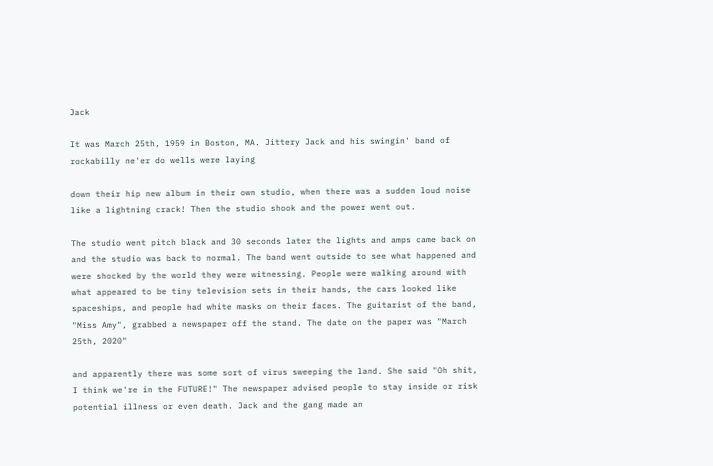Jack

It was March 25th, 1959 in Boston, MA. Jittery Jack and his swingin' band of rockabilly ne'er do wells were laying

down their hip new album in their own studio, when there was a sudden loud noise like a lightning crack! Then the studio shook and the power went out.

The studio went pitch black and 30 seconds later the lights and amps came back on and the studio was back to normal. The band went outside to see what happened and were shocked by the world they were witnessing. People were walking around with what appeared to be tiny television sets in their hands, the cars looked like spaceships, and people had white masks on their faces. The guitarist of the band, "Miss Amy", grabbed a newspaper off the stand. The date on the paper was "March 25th, 2020"

and apparently there was some sort of virus sweeping the land. She said "Oh shit, I think we're in the FUTURE!" The newspaper advised people to stay inside or risk potential illness or even death. Jack and the gang made an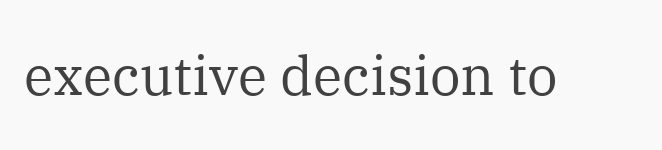executive decision to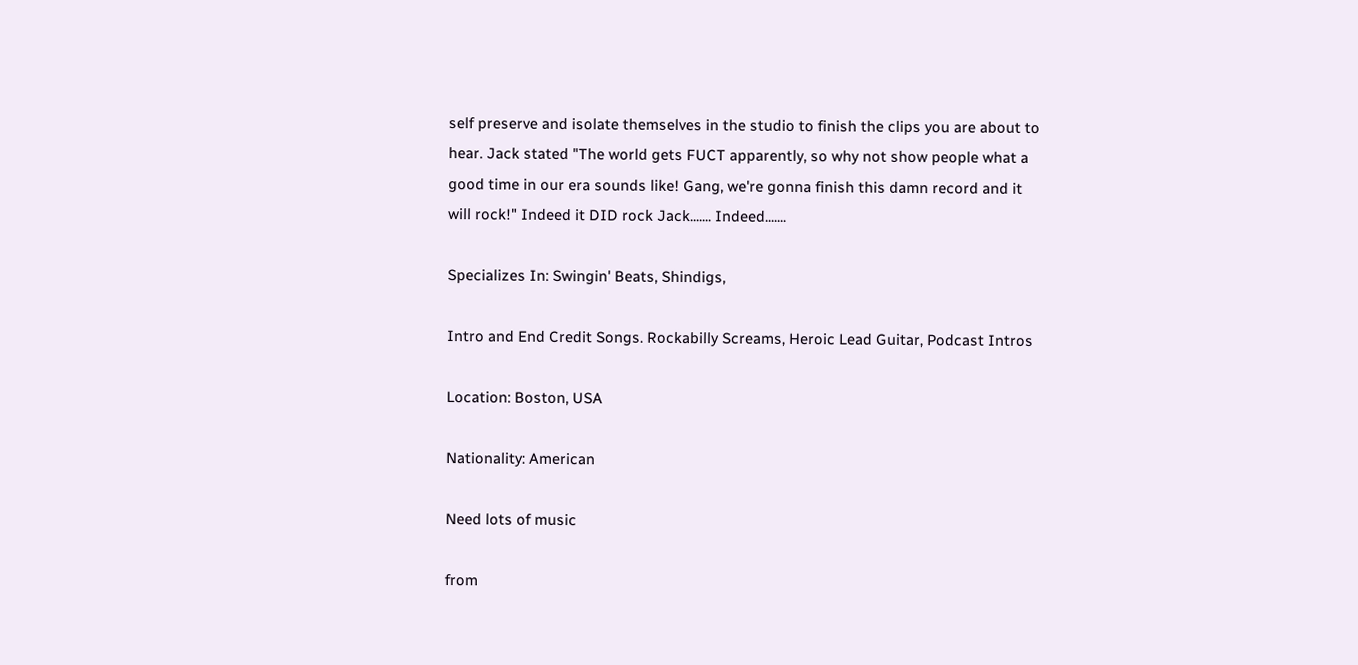self preserve and isolate themselves in the studio to finish the clips you are about to hear. Jack stated "The world gets FUCT apparently, so why not show people what a good time in our era sounds like! Gang, we're gonna finish this damn record and it will rock!" Indeed it DID rock Jack....... Indeed.......

Specializes In: Swingin' Beats, Shindigs,

Intro and End Credit Songs. Rockabilly Screams, Heroic Lead Guitar, Podcast Intros

Location: Boston, USA

Nationality: American

Need lots of music

from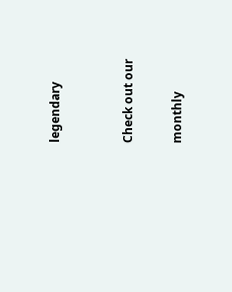legendary


Check out our

monthly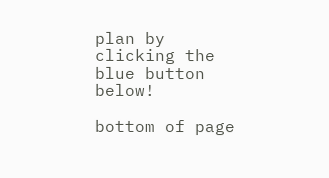plan by      clicking the blue button below!

bottom of page